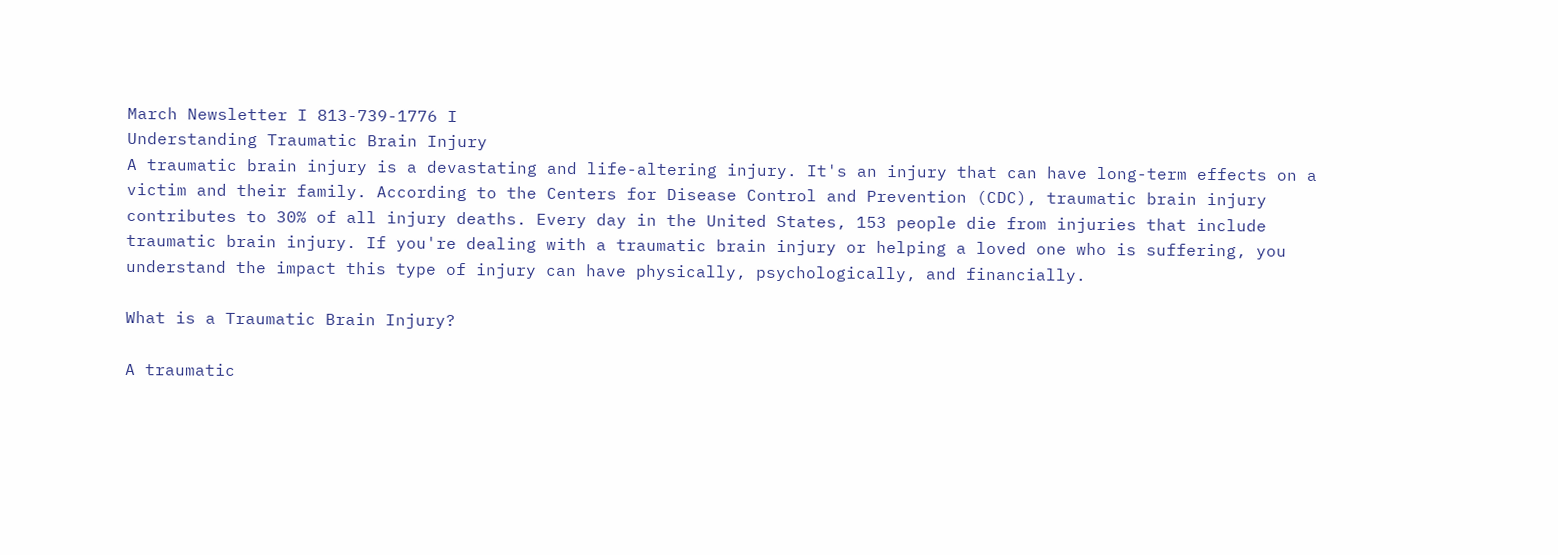March Newsletter I 813-739-1776 I
Understanding Traumatic Brain Injury
A traumatic brain injury is a devastating and life-altering injury. It's an injury that can have long-term effects on a victim and their family. According to the Centers for Disease Control and Prevention (CDC), traumatic brain injury contributes to 30% of all injury deaths. Every day in the United States, 153 people die from injuries that include traumatic brain injury. If you're dealing with a traumatic brain injury or helping a loved one who is suffering, you understand the impact this type of injury can have physically, psychologically, and financially.

What is a Traumatic Brain Injury?

A traumatic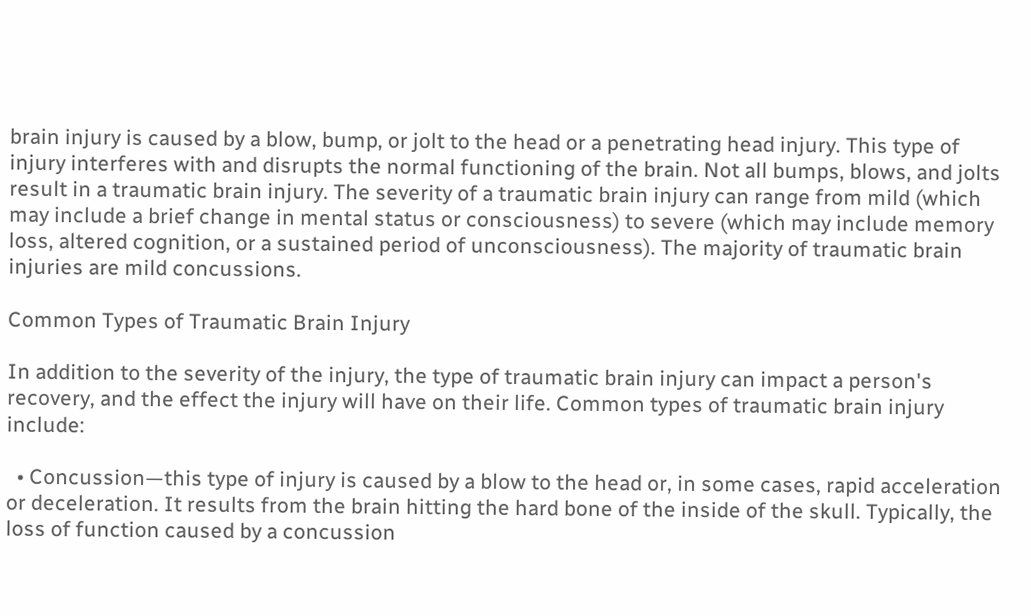brain injury is caused by a blow, bump, or jolt to the head or a penetrating head injury. This type of injury interferes with and disrupts the normal functioning of the brain. Not all bumps, blows, and jolts result in a traumatic brain injury. The severity of a traumatic brain injury can range from mild (which may include a brief change in mental status or consciousness) to severe (which may include memory loss, altered cognition, or a sustained period of unconsciousness). The majority of traumatic brain injuries are mild concussions.

Common Types of Traumatic Brain Injury

In addition to the severity of the injury, the type of traumatic brain injury can impact a person's recovery, and the effect the injury will have on their life. Common types of traumatic brain injury include:

  • Concussion—this type of injury is caused by a blow to the head or, in some cases, rapid acceleration or deceleration. It results from the brain hitting the hard bone of the inside of the skull. Typically, the loss of function caused by a concussion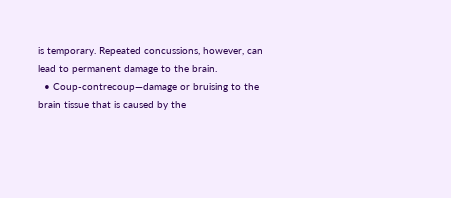is temporary. Repeated concussions, however, can lead to permanent damage to the brain.
  • Coup-contrecoup—damage or bruising to the brain tissue that is caused by the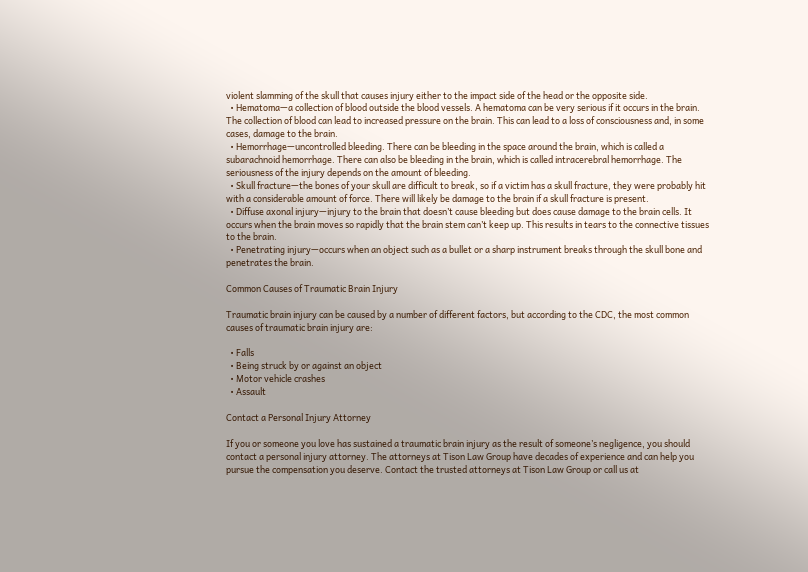violent slamming of the skull that causes injury either to the impact side of the head or the opposite side.
  • Hematoma—a collection of blood outside the blood vessels. A hematoma can be very serious if it occurs in the brain. The collection of blood can lead to increased pressure on the brain. This can lead to a loss of consciousness and, in some cases, damage to the brain.
  • Hemorrhage—uncontrolled bleeding. There can be bleeding in the space around the brain, which is called a subarachnoid hemorrhage. There can also be bleeding in the brain, which is called intracerebral hemorrhage. The seriousness of the injury depends on the amount of bleeding.
  • Skull fracture—the bones of your skull are difficult to break, so if a victim has a skull fracture, they were probably hit with a considerable amount of force. There will likely be damage to the brain if a skull fracture is present.
  • Diffuse axonal injury—injury to the brain that doesn’t cause bleeding but does cause damage to the brain cells. It occurs when the brain moves so rapidly that the brain stem can’t keep up. This results in tears to the connective tissues to the brain.
  • Penetrating injury—occurs when an object such as a bullet or a sharp instrument breaks through the skull bone and penetrates the brain.

Common Causes of Traumatic Brain Injury

Traumatic brain injury can be caused by a number of different factors, but according to the CDC, the most common causes of traumatic brain injury are:

  • Falls
  • Being struck by or against an object
  • Motor vehicle crashes
  • Assault

Contact a Personal Injury Attorney

If you or someone you love has sustained a traumatic brain injury as the result of someone’s negligence, you should contact a personal injury attorney. The attorneys at Tison Law Group have decades of experience and can help you pursue the compensation you deserve. Contact the trusted attorneys at Tison Law Group or call us at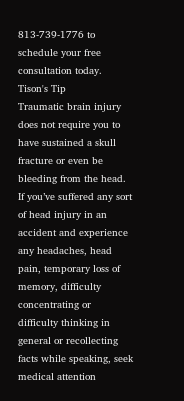813-739-1776 to schedule your free consultation today.
Tison's Tip
Traumatic brain injury does not require you to have sustained a skull fracture or even be bleeding from the head. If you’ve suffered any sort of head injury in an accident and experience any headaches, head pain, temporary loss of memory, difficulty concentrating or difficulty thinking in general or recollecting facts while speaking, seek medical attention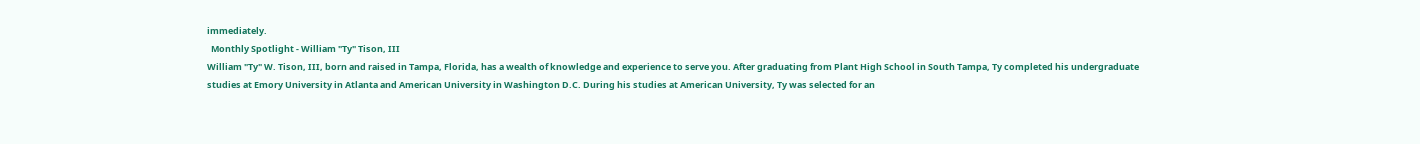immediately.
  Monthly Spotlight - William "Ty" Tison, III
William "Ty" W. Tison, III, born and raised in Tampa, Florida, has a wealth of knowledge and experience to serve you. After graduating from Plant High School in South Tampa, Ty completed his undergraduate studies at Emory University in Atlanta and American University in Washington D.C. During his studies at American University, Ty was selected for an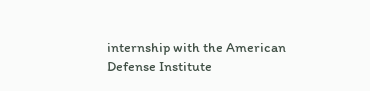internship with the American Defense Institute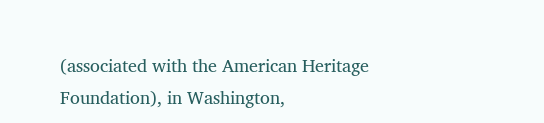(associated with the American Heritage Foundation), in Washington,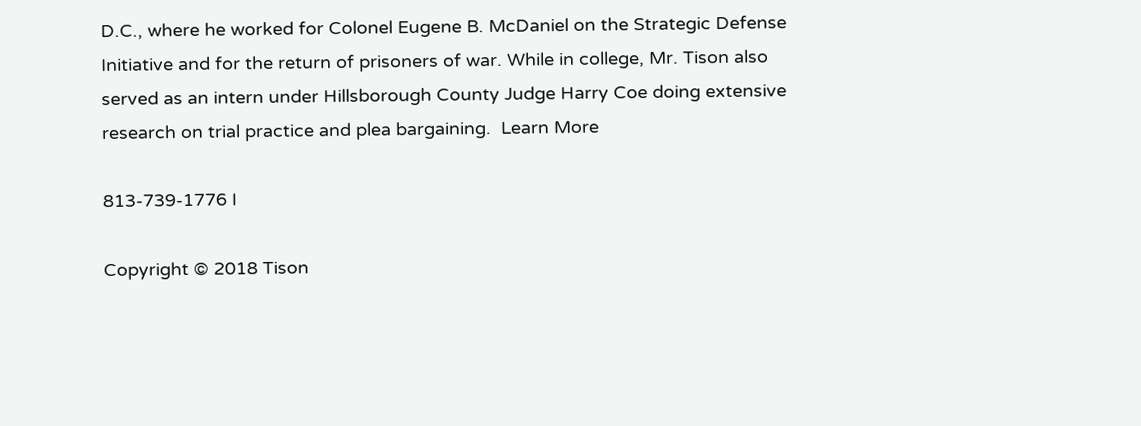D.C., where he worked for Colonel Eugene B. McDaniel on the Strategic Defense Initiative and for the return of prisoners of war. While in college, Mr. Tison also served as an intern under Hillsborough County Judge Harry Coe doing extensive research on trial practice and plea bargaining.  Learn More

813-739-1776 I

Copyright © 2018 Tison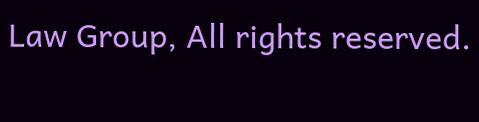Law Group, All rights reserved.